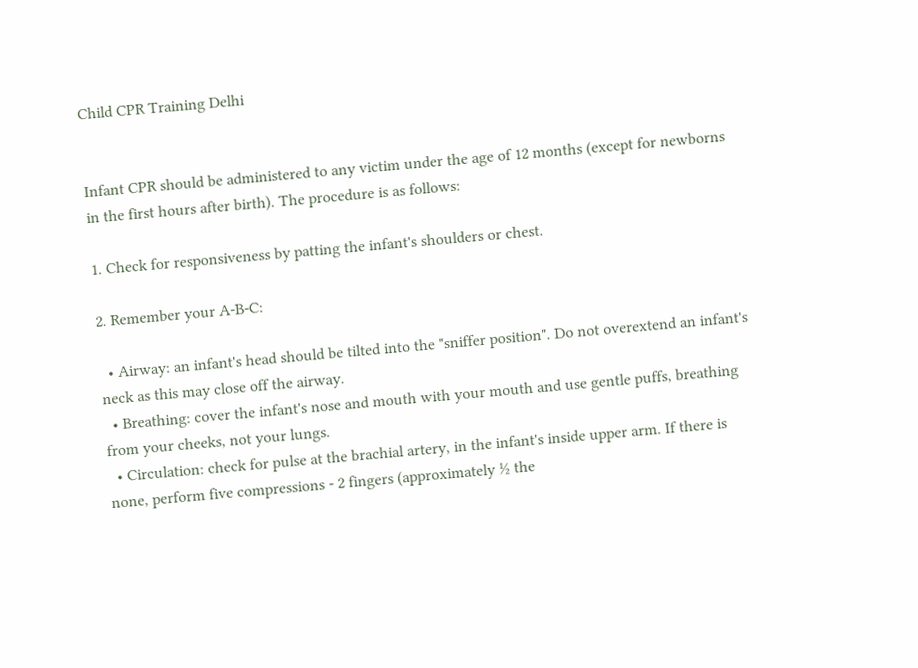Child CPR Training Delhi


Infant CPR should be administered to any victim under the age of 12 months (except for newborns in the first hours after birth). The procedure is as follows:

1. Check for responsiveness by patting the infant's shoulders or chest.

2. Remember your A-B-C:

  • Airway: an infant's head should be tilted into the "sniffer position". Do not overextend an infant's neck as this may close off the airway.
  • Breathing: cover the infant's nose and mouth with your mouth and use gentle puffs, breathing from your cheeks, not your lungs.
  • Circulation: check for pulse at the brachial artery, in the infant's inside upper arm. If there is none, perform five compressions - 2 fingers (approximately ½ the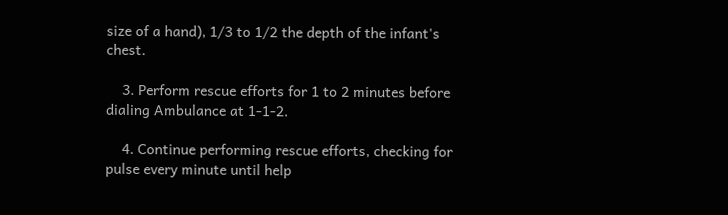size of a hand), 1/3 to 1/2 the depth of the infant's chest.

    3. Perform rescue efforts for 1 to 2 minutes before dialing Ambulance at 1-1-2.

    4. Continue performing rescue efforts, checking for pulse every minute until help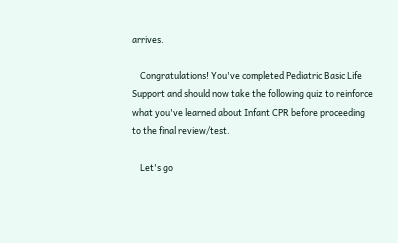arrives.

    Congratulations! You've completed Pediatric Basic Life Support and should now take the following quiz to reinforce what you've learned about Infant CPR before proceeding to the final review/test.

    Let's go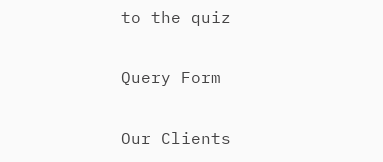to the quiz

Query Form

Our Clients